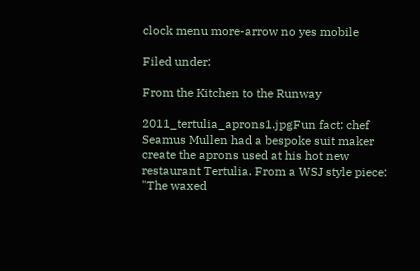clock menu more-arrow no yes mobile

Filed under:

From the Kitchen to the Runway

2011_tertulia_aprons1.jpgFun fact: chef Seamus Mullen had a bespoke suit maker create the aprons used at his hot new restaurant Tertulia. From a WSJ style piece: "The waxed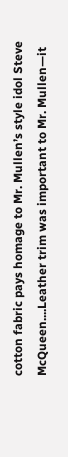cotton fabric pays homage to Mr. Mullen’s style idol Steve McQueen....Leather trim was important to Mr. Mullen—it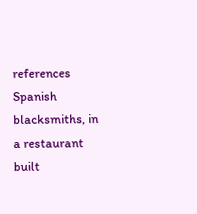references Spanish blacksmiths, in a restaurant built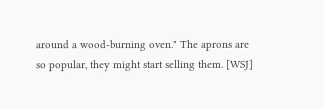around a wood-burning oven." The aprons are so popular, they might start selling them. [WSJ]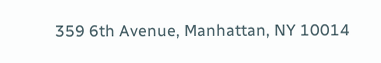359 6th Avenue, Manhattan, NY 10014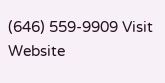(646) 559-9909 Visit Website